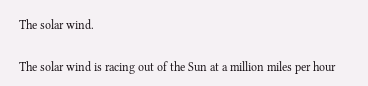The solar wind.

The solar wind is racing out of the Sun at a million miles per hour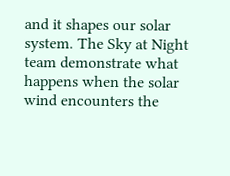and it shapes our solar system. The Sky at Night team demonstrate what happens when the solar wind encounters the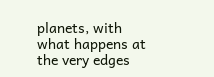planets, with what happens at the very edges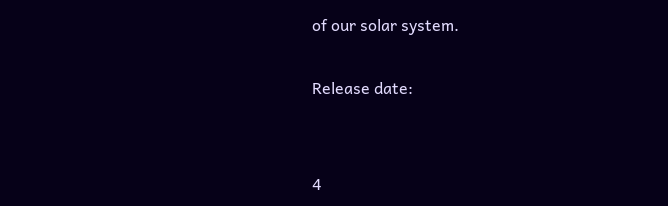of our solar system.

Release date:


4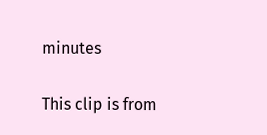minutes

This clip is from